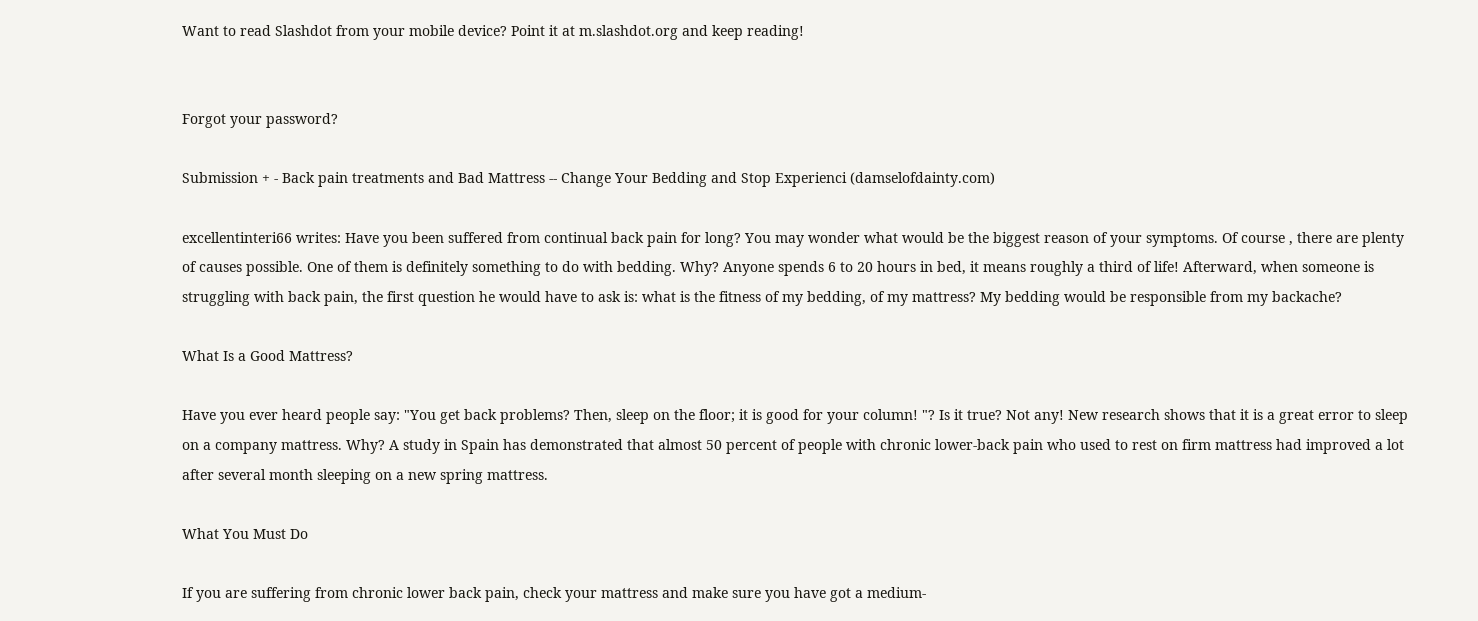Want to read Slashdot from your mobile device? Point it at m.slashdot.org and keep reading!


Forgot your password?

Submission + - Back pain treatments and Bad Mattress -- Change Your Bedding and Stop Experienci (damselofdainty.com)

excellentinteri66 writes: Have you been suffered from continual back pain for long? You may wonder what would be the biggest reason of your symptoms. Of course , there are plenty of causes possible. One of them is definitely something to do with bedding. Why? Anyone spends 6 to 20 hours in bed, it means roughly a third of life! Afterward, when someone is struggling with back pain, the first question he would have to ask is: what is the fitness of my bedding, of my mattress? My bedding would be responsible from my backache?

What Is a Good Mattress?

Have you ever heard people say: "You get back problems? Then, sleep on the floor; it is good for your column! "? Is it true? Not any! New research shows that it is a great error to sleep on a company mattress. Why? A study in Spain has demonstrated that almost 50 percent of people with chronic lower-back pain who used to rest on firm mattress had improved a lot after several month sleeping on a new spring mattress.

What You Must Do

If you are suffering from chronic lower back pain, check your mattress and make sure you have got a medium-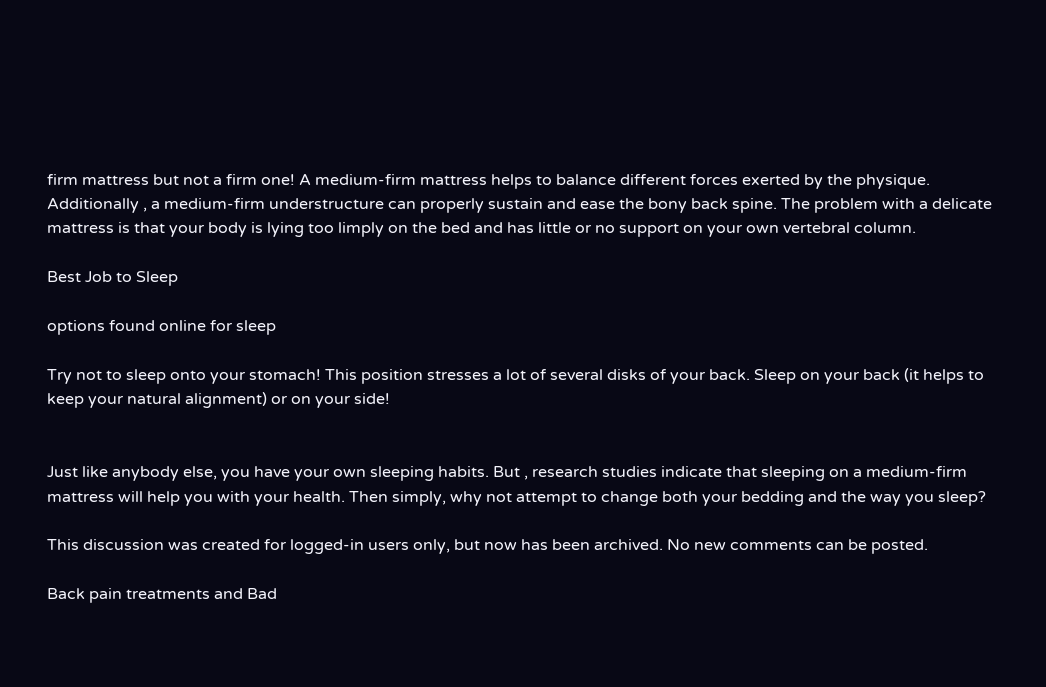firm mattress but not a firm one! A medium-firm mattress helps to balance different forces exerted by the physique. Additionally , a medium-firm understructure can properly sustain and ease the bony back spine. The problem with a delicate mattress is that your body is lying too limply on the bed and has little or no support on your own vertebral column.

Best Job to Sleep

options found online for sleep

Try not to sleep onto your stomach! This position stresses a lot of several disks of your back. Sleep on your back (it helps to keep your natural alignment) or on your side!


Just like anybody else, you have your own sleeping habits. But , research studies indicate that sleeping on a medium-firm mattress will help you with your health. Then simply, why not attempt to change both your bedding and the way you sleep?

This discussion was created for logged-in users only, but now has been archived. No new comments can be posted.

Back pain treatments and Bad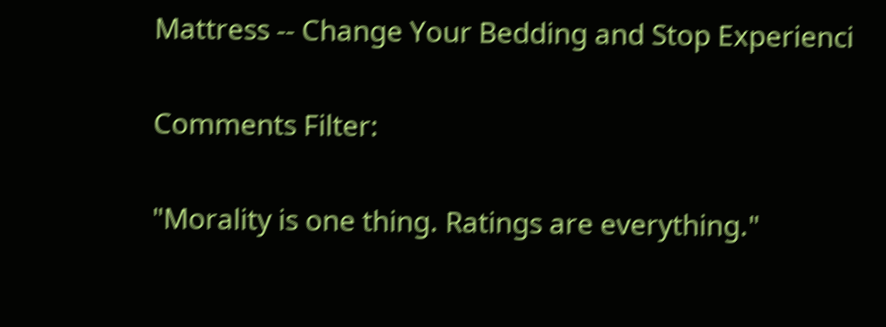Mattress -- Change Your Bedding and Stop Experienci

Comments Filter:

"Morality is one thing. Ratings are everything."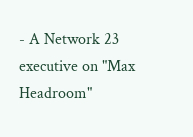- A Network 23 executive on "Max Headroom"